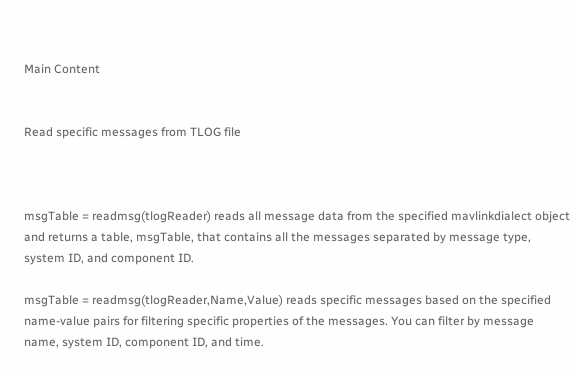Main Content


Read specific messages from TLOG file



msgTable = readmsg(tlogReader) reads all message data from the specified mavlinkdialect object and returns a table, msgTable, that contains all the messages separated by message type, system ID, and component ID.

msgTable = readmsg(tlogReader,Name,Value) reads specific messages based on the specified name-value pairs for filtering specific properties of the messages. You can filter by message name, system ID, component ID, and time.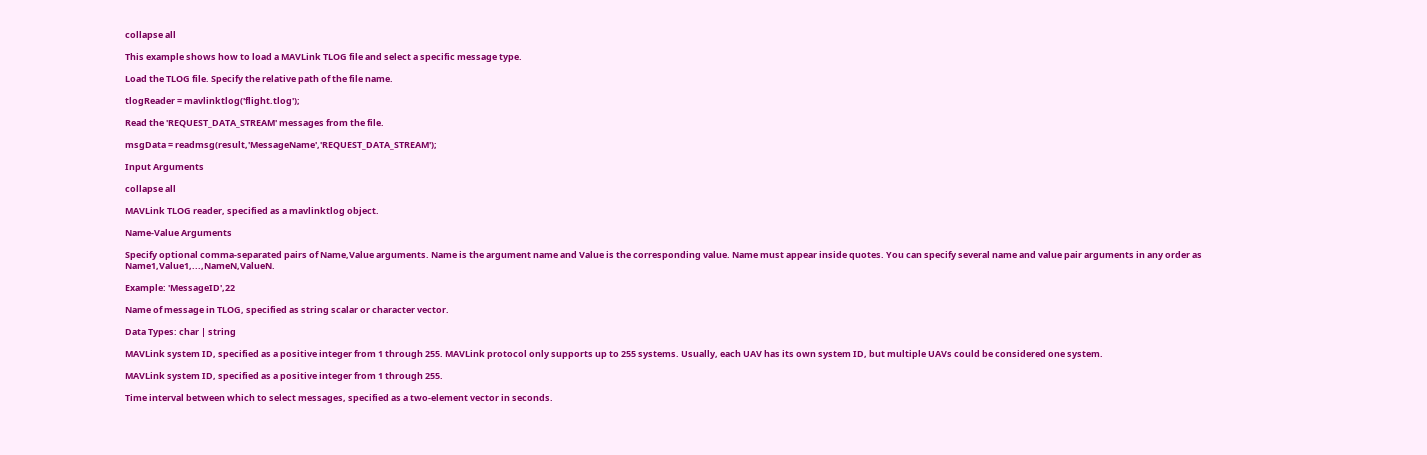collapse all

This example shows how to load a MAVLink TLOG file and select a specific message type.

Load the TLOG file. Specify the relative path of the file name.

tlogReader = mavlinktlog('flight.tlog');

Read the 'REQUEST_DATA_STREAM' messages from the file.

msgData = readmsg(result,'MessageName','REQUEST_DATA_STREAM');

Input Arguments

collapse all

MAVLink TLOG reader, specified as a mavlinktlog object.

Name-Value Arguments

Specify optional comma-separated pairs of Name,Value arguments. Name is the argument name and Value is the corresponding value. Name must appear inside quotes. You can specify several name and value pair arguments in any order as Name1,Value1,...,NameN,ValueN.

Example: 'MessageID',22

Name of message in TLOG, specified as string scalar or character vector.

Data Types: char | string

MAVLink system ID, specified as a positive integer from 1 through 255. MAVLink protocol only supports up to 255 systems. Usually, each UAV has its own system ID, but multiple UAVs could be considered one system.

MAVLink system ID, specified as a positive integer from 1 through 255.

Time interval between which to select messages, specified as a two-element vector in seconds.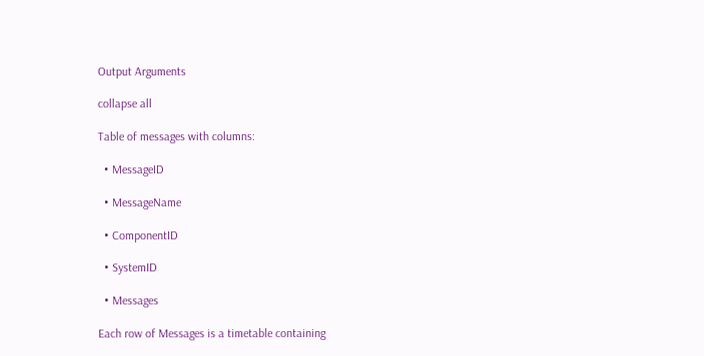Output Arguments

collapse all

Table of messages with columns:

  • MessageID

  • MessageName

  • ComponentID

  • SystemID

  • Messages

Each row of Messages is a timetable containing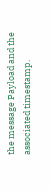the message Payload and the associated timestamp.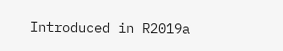Introduced in R2019a